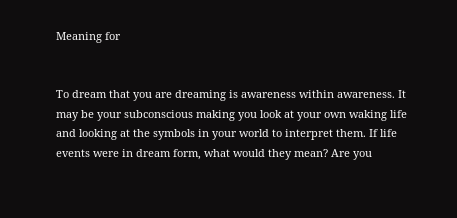Meaning for


To dream that you are dreaming is awareness within awareness. It may be your subconscious making you look at your own waking life and looking at the symbols in your world to interpret them. If life events were in dream form, what would they mean? Are you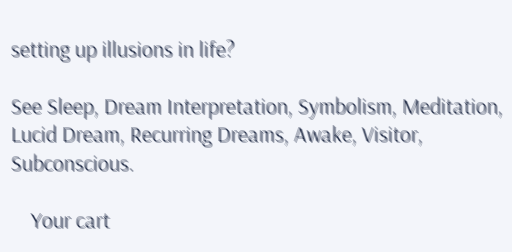setting up illusions in life?

See Sleep, Dream Interpretation, Symbolism, Meditation, Lucid Dream, Recurring Dreams, Awake, Visitor, Subconscious.

    Your cart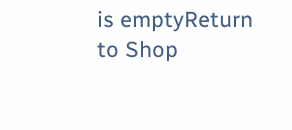is emptyReturn to Shop